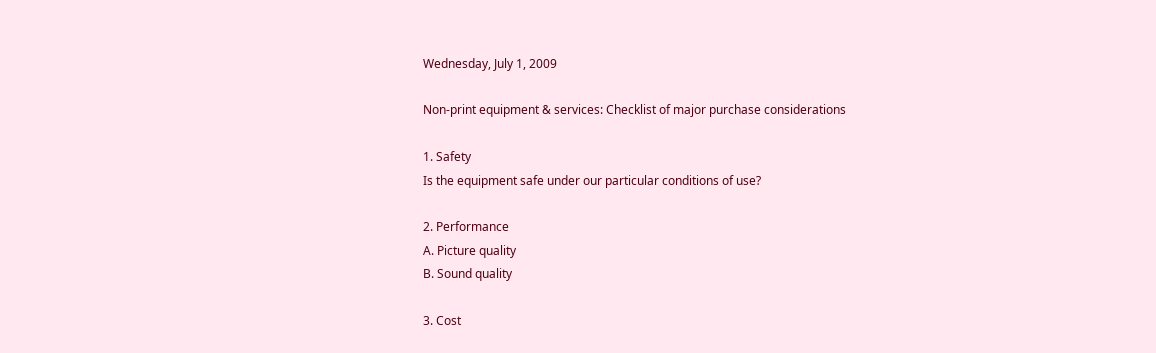Wednesday, July 1, 2009

Non-print equipment & services: Checklist of major purchase considerations

1. Safety
Is the equipment safe under our particular conditions of use?

2. Performance
A. Picture quality
B. Sound quality

3. Cost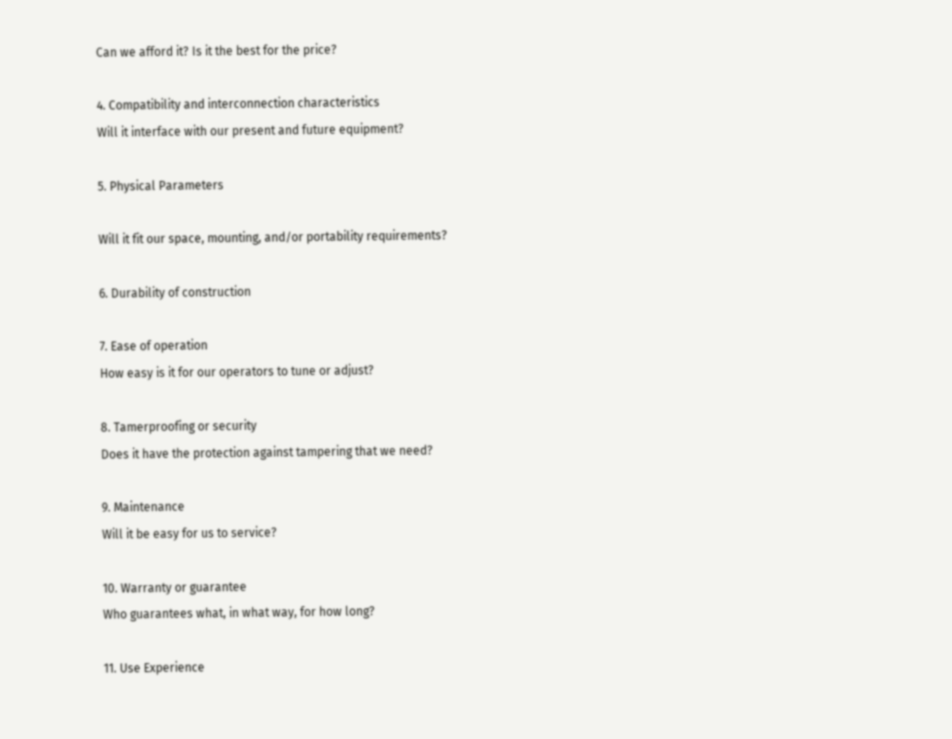Can we afford it? Is it the best for the price?

4. Compatibility and interconnection characteristics
Will it interface with our present and future equipment?

5. Physical Parameters

Will it fit our space, mounting, and/or portability requirements?

6. Durability of construction

7. Ease of operation
How easy is it for our operators to tune or adjust?

8. Tamerproofing or security
Does it have the protection against tampering that we need?

9. Maintenance
Will it be easy for us to service?

10. Warranty or guarantee
Who guarantees what, in what way, for how long?

11. Use Experience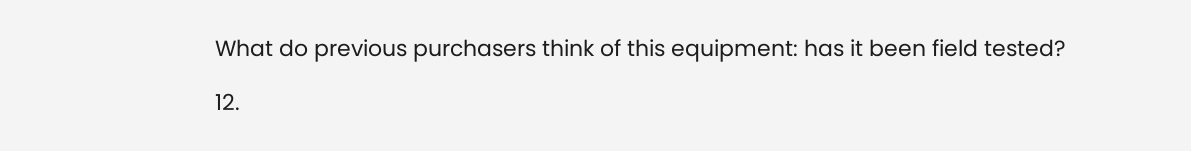What do previous purchasers think of this equipment: has it been field tested?

12.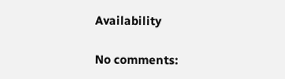Availability

No comments: